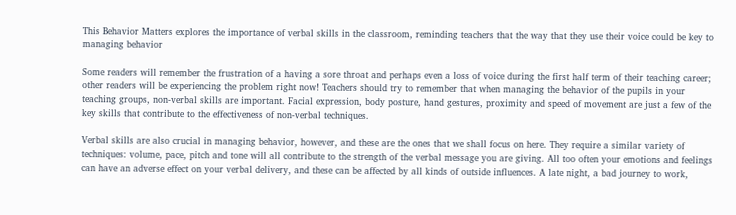This Behavior Matters explores the importance of verbal skills in the classroom, reminding teachers that the way that they use their voice could be key to managing behavior

Some readers will remember the frustration of a having a sore throat and perhaps even a loss of voice during the first half term of their teaching career; other readers will be experiencing the problem right now! Teachers should try to remember that when managing the behavior of the pupils in your teaching groups, non-verbal skills are important. Facial expression, body posture, hand gestures, proximity and speed of movement are just a few of the key skills that contribute to the effectiveness of non-verbal techniques.

Verbal skills are also crucial in managing behavior, however, and these are the ones that we shall focus on here. They require a similar variety of techniques: volume, pace, pitch and tone will all contribute to the strength of the verbal message you are giving. All too often your emotions and feelings can have an adverse effect on your verbal delivery, and these can be affected by all kinds of outside influences. A late night, a bad journey to work,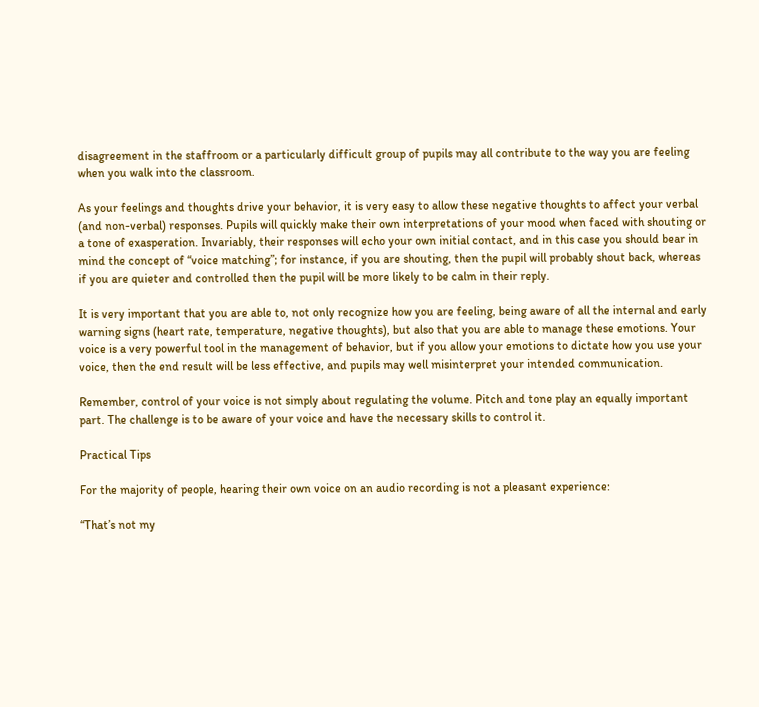disagreement in the staffroom or a particularly difficult group of pupils may all contribute to the way you are feeling when you walk into the classroom.

As your feelings and thoughts drive your behavior, it is very easy to allow these negative thoughts to affect your verbal (and non-verbal) responses. Pupils will quickly make their own interpretations of your mood when faced with shouting or a tone of exasperation. Invariably, their responses will echo your own initial contact, and in this case you should bear in mind the concept of “voice matching”; for instance, if you are shouting, then the pupil will probably shout back, whereas if you are quieter and controlled then the pupil will be more likely to be calm in their reply.

It is very important that you are able to, not only recognize how you are feeling, being aware of all the internal and early warning signs (heart rate, temperature, negative thoughts), but also that you are able to manage these emotions. Your voice is a very powerful tool in the management of behavior, but if you allow your emotions to dictate how you use your voice, then the end result will be less effective, and pupils may well misinterpret your intended communication.

Remember, control of your voice is not simply about regulating the volume. Pitch and tone play an equally important part. The challenge is to be aware of your voice and have the necessary skills to control it.

Practical Tips

For the majority of people, hearing their own voice on an audio recording is not a pleasant experience:

“That’s not my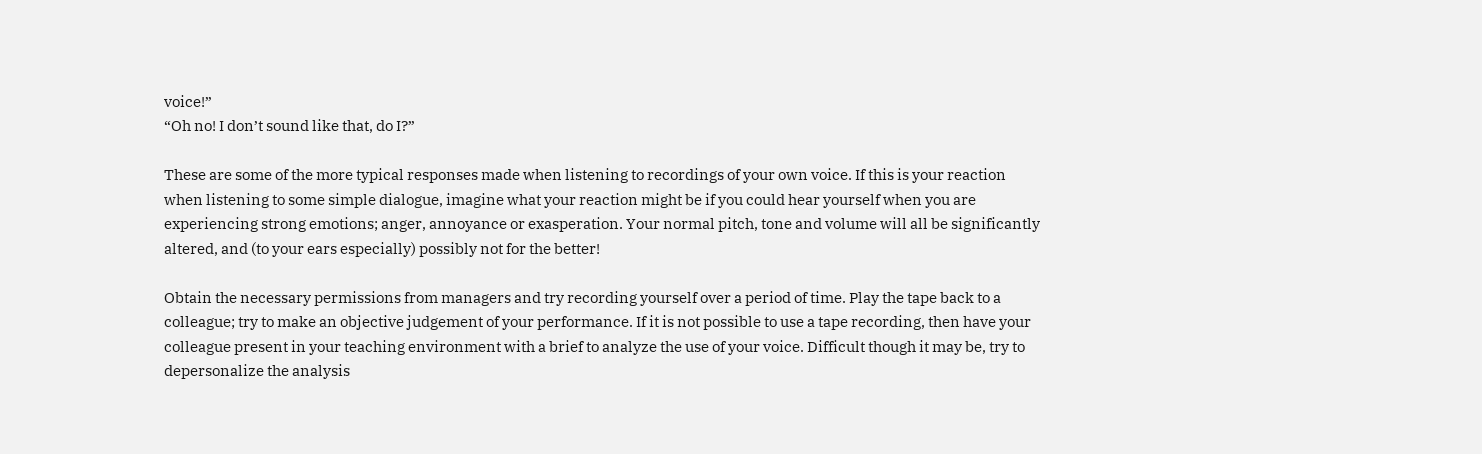voice!”
“Oh no! I don’t sound like that, do I?”

These are some of the more typical responses made when listening to recordings of your own voice. If this is your reaction when listening to some simple dialogue, imagine what your reaction might be if you could hear yourself when you are experiencing strong emotions; anger, annoyance or exasperation. Your normal pitch, tone and volume will all be significantly altered, and (to your ears especially) possibly not for the better!

Obtain the necessary permissions from managers and try recording yourself over a period of time. Play the tape back to a colleague; try to make an objective judgement of your performance. If it is not possible to use a tape recording, then have your colleague present in your teaching environment with a brief to analyze the use of your voice. Difficult though it may be, try to depersonalize the analysis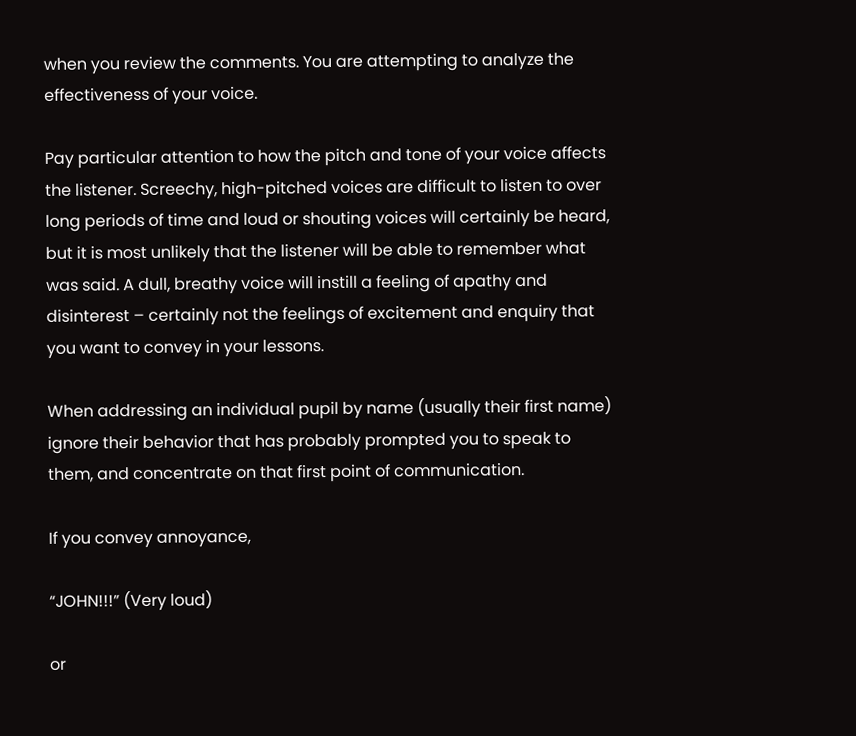when you review the comments. You are attempting to analyze the effectiveness of your voice.

Pay particular attention to how the pitch and tone of your voice affects the listener. Screechy, high-pitched voices are difficult to listen to over long periods of time and loud or shouting voices will certainly be heard, but it is most unlikely that the listener will be able to remember what was said. A dull, breathy voice will instill a feeling of apathy and disinterest – certainly not the feelings of excitement and enquiry that you want to convey in your lessons.

When addressing an individual pupil by name (usually their first name) ignore their behavior that has probably prompted you to speak to them, and concentrate on that first point of communication.

If you convey annoyance,

“JOHN!!!” (Very loud)

or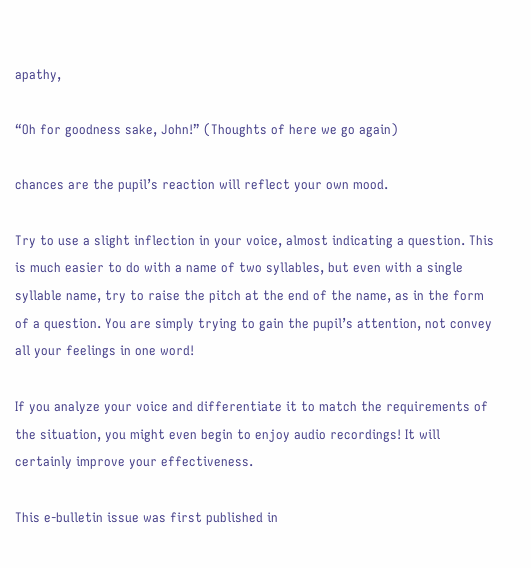apathy,

“Oh for goodness sake, John!” (Thoughts of here we go again)

chances are the pupil’s reaction will reflect your own mood.

Try to use a slight inflection in your voice, almost indicating a question. This is much easier to do with a name of two syllables, but even with a single syllable name, try to raise the pitch at the end of the name, as in the form of a question. You are simply trying to gain the pupil’s attention, not convey all your feelings in one word!

If you analyze your voice and differentiate it to match the requirements of the situation, you might even begin to enjoy audio recordings! It will certainly improve your effectiveness.

This e-bulletin issue was first published in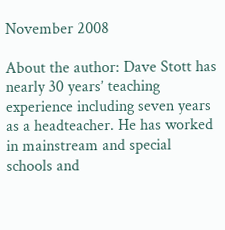November 2008

About the author: Dave Stott has nearly 30 years’ teaching experience including seven years as a headteacher. He has worked in mainstream and special schools and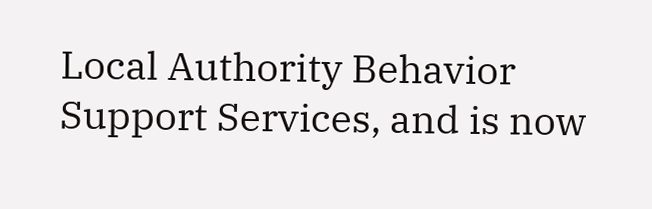Local Authority Behavior Support Services, and is now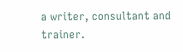a writer, consultant and trainer.